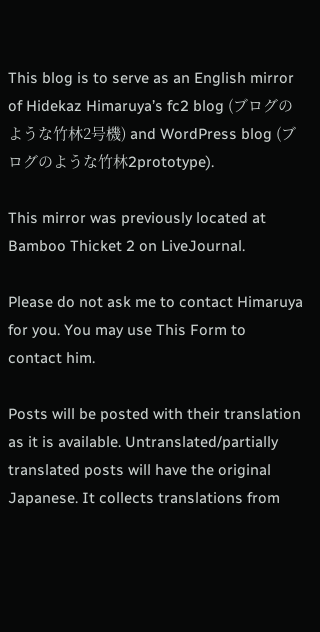This blog is to serve as an English mirror of Hidekaz Himaruya’s fc2 blog (ブログのような竹林2号機) and WordPress blog (ブログのような竹林2prototype).

This mirror was previously located at Bamboo Thicket 2 on LiveJournal.

Please do not ask me to contact Himaruya for you. You may use This Form to contact him.

Posts will be posted with their translation as it is available. Untranslated/partially translated posts will have the original Japanese. It collects translations from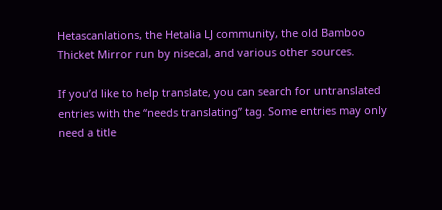Hetascanlations, the Hetalia LJ community, the old Bamboo Thicket Mirror run by nisecal, and various other sources.

If you’d like to help translate, you can search for untranslated entries with the “needs translating” tag. Some entries may only need a title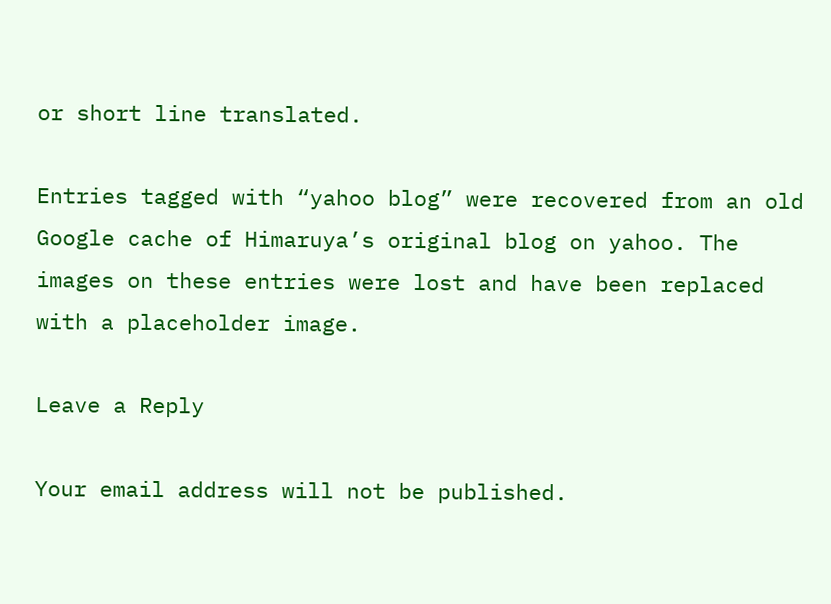or short line translated.

Entries tagged with “yahoo blog” were recovered from an old Google cache of Himaruya’s original blog on yahoo. The images on these entries were lost and have been replaced with a placeholder image.

Leave a Reply

Your email address will not be published.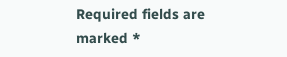Required fields are marked *